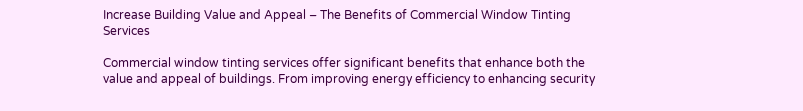Increase Building Value and Appeal – The Benefits of Commercial Window Tinting Services

Commercial window tinting services offer significant benefits that enhance both the value and appeal of buildings. From improving energy efficiency to enhancing security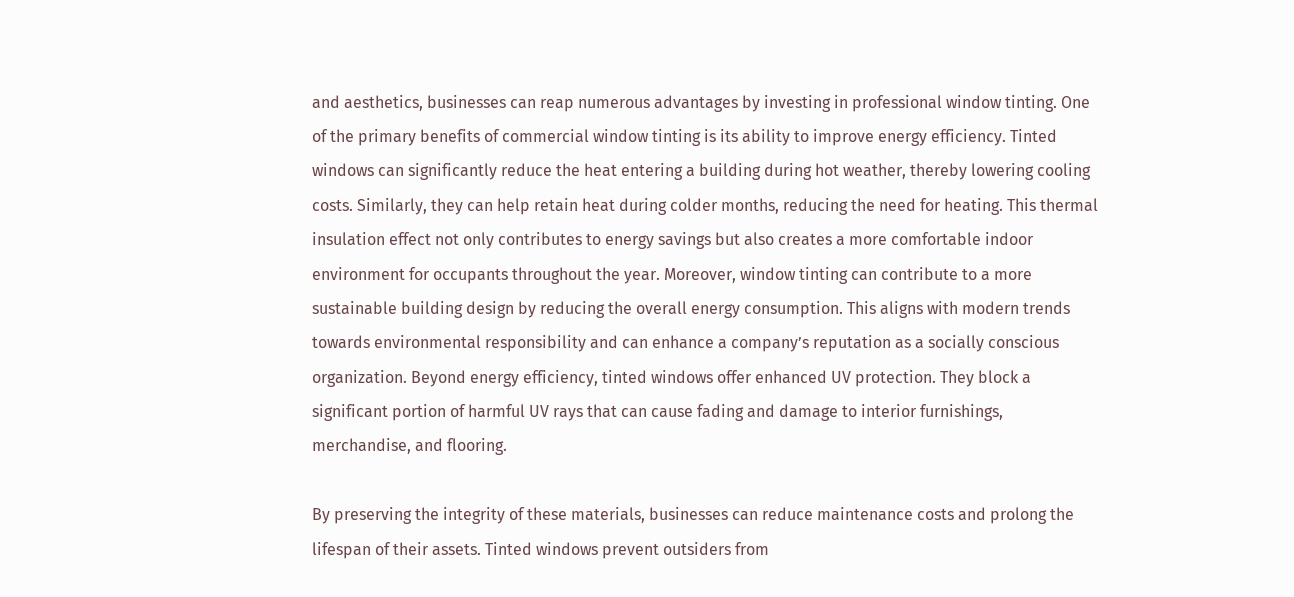and aesthetics, businesses can reap numerous advantages by investing in professional window tinting. One of the primary benefits of commercial window tinting is its ability to improve energy efficiency. Tinted windows can significantly reduce the heat entering a building during hot weather, thereby lowering cooling costs. Similarly, they can help retain heat during colder months, reducing the need for heating. This thermal insulation effect not only contributes to energy savings but also creates a more comfortable indoor environment for occupants throughout the year. Moreover, window tinting can contribute to a more sustainable building design by reducing the overall energy consumption. This aligns with modern trends towards environmental responsibility and can enhance a company’s reputation as a socially conscious organization. Beyond energy efficiency, tinted windows offer enhanced UV protection. They block a significant portion of harmful UV rays that can cause fading and damage to interior furnishings, merchandise, and flooring.

By preserving the integrity of these materials, businesses can reduce maintenance costs and prolong the lifespan of their assets. Tinted windows prevent outsiders from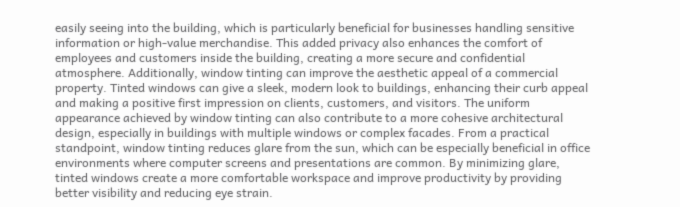easily seeing into the building, which is particularly beneficial for businesses handling sensitive information or high-value merchandise. This added privacy also enhances the comfort of employees and customers inside the building, creating a more secure and confidential atmosphere. Additionally, window tinting can improve the aesthetic appeal of a commercial property. Tinted windows can give a sleek, modern look to buildings, enhancing their curb appeal and making a positive first impression on clients, customers, and visitors. The uniform appearance achieved by window tinting can also contribute to a more cohesive architectural design, especially in buildings with multiple windows or complex facades. From a practical standpoint, window tinting reduces glare from the sun, which can be especially beneficial in office environments where computer screens and presentations are common. By minimizing glare, tinted windows create a more comfortable workspace and improve productivity by providing better visibility and reducing eye strain.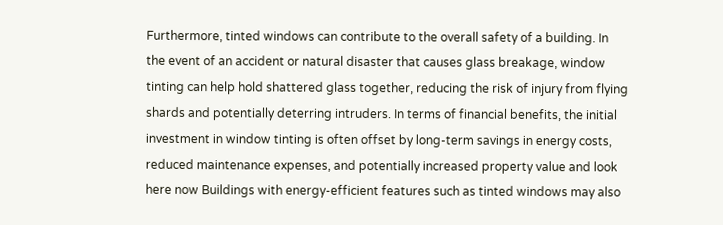Furthermore, tinted windows can contribute to the overall safety of a building. In the event of an accident or natural disaster that causes glass breakage, window tinting can help hold shattered glass together, reducing the risk of injury from flying shards and potentially deterring intruders. In terms of financial benefits, the initial investment in window tinting is often offset by long-term savings in energy costs, reduced maintenance expenses, and potentially increased property value and look here now Buildings with energy-efficient features such as tinted windows may also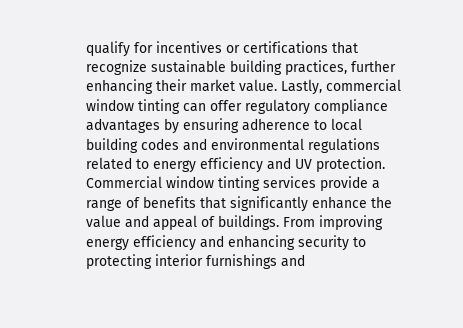qualify for incentives or certifications that recognize sustainable building practices, further enhancing their market value. Lastly, commercial window tinting can offer regulatory compliance advantages by ensuring adherence to local building codes and environmental regulations related to energy efficiency and UV protection. Commercial window tinting services provide a range of benefits that significantly enhance the value and appeal of buildings. From improving energy efficiency and enhancing security to protecting interior furnishings and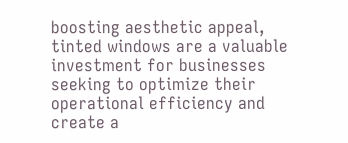boosting aesthetic appeal, tinted windows are a valuable investment for businesses seeking to optimize their operational efficiency and create a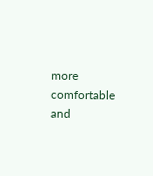more comfortable and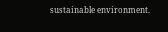sustainable environment.